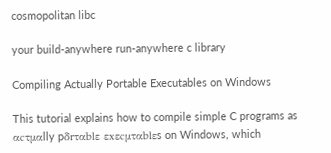cosmopolitan libc

your build-anywhere run-anywhere c library

Compiling Actually Portable Executables on Windows

This tutorial explains how to compile simple C programs as αcτµαlly pδrταblε εxεcµταblεs on Windows, which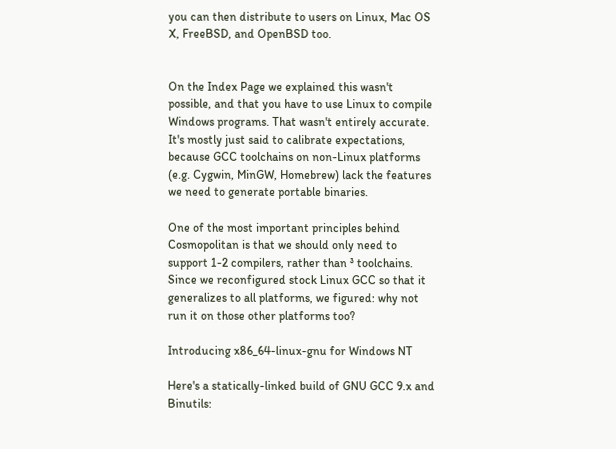you can then distribute to users on Linux, Mac OS X, FreeBSD, and OpenBSD too.


On the Index Page we explained this wasn't possible, and that you have to use Linux to compile Windows programs. That wasn't entirely accurate. It's mostly just said to calibrate expectations, because GCC toolchains on non-Linux platforms (e.g. Cygwin, MinGW, Homebrew) lack the features we need to generate portable binaries.

One of the most important principles behind Cosmopolitan is that we should only need to support 1-2 compilers, rather than ³ toolchains. Since we reconfigured stock Linux GCC so that it generalizes to all platforms, we figured: why not run it on those other platforms too?

Introducing x86_64-linux-gnu for Windows NT

Here's a statically-linked build of GNU GCC 9.x and Binutils: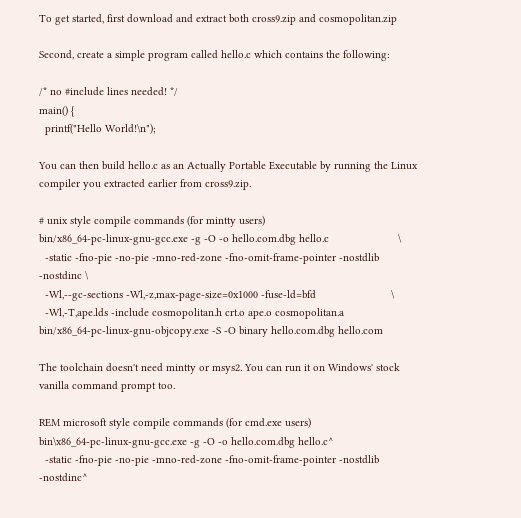To get started, first download and extract both cross9.zip and cosmopolitan.zip

Second, create a simple program called hello.c which contains the following:

/* no #include lines needed! */
main() {
  printf("Hello World!\n");

You can then build hello.c as an Actually Portable Executable by running the Linux compiler you extracted earlier from cross9.zip.

# unix style compile commands (for mintty users)
bin/x86_64-pc-linux-gnu-gcc.exe -g -O -o hello.com.dbg hello.c                       \
  -static -fno-pie -no-pie -mno-red-zone -fno-omit-frame-pointer -nostdlib -nostdinc \
  -Wl,--gc-sections -Wl,-z,max-page-size=0x1000 -fuse-ld=bfd                         \
  -Wl,-T,ape.lds -include cosmopolitan.h crt.o ape.o cosmopolitan.a
bin/x86_64-pc-linux-gnu-objcopy.exe -S -O binary hello.com.dbg hello.com

The toolchain doesn't need mintty or msys2. You can run it on Windows' stock vanilla command prompt too.

REM microsoft style compile commands (for cmd.exe users)
bin\x86_64-pc-linux-gnu-gcc.exe -g -O -o hello.com.dbg hello.c^
  -static -fno-pie -no-pie -mno-red-zone -fno-omit-frame-pointer -nostdlib -nostdinc^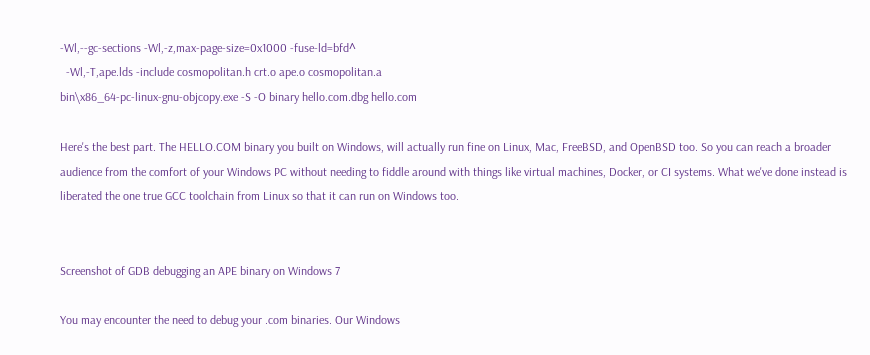-Wl,--gc-sections -Wl,-z,max-page-size=0x1000 -fuse-ld=bfd^
  -Wl,-T,ape.lds -include cosmopolitan.h crt.o ape.o cosmopolitan.a
bin\x86_64-pc-linux-gnu-objcopy.exe -S -O binary hello.com.dbg hello.com

Here's the best part. The HELLO.COM binary you built on Windows, will actually run fine on Linux, Mac, FreeBSD, and OpenBSD too. So you can reach a broader audience from the comfort of your Windows PC without needing to fiddle around with things like virtual machines, Docker, or CI systems. What we've done instead is liberated the one true GCC toolchain from Linux so that it can run on Windows too.


Screenshot of GDB debugging an APE binary on Windows 7

You may encounter the need to debug your .com binaries. Our Windows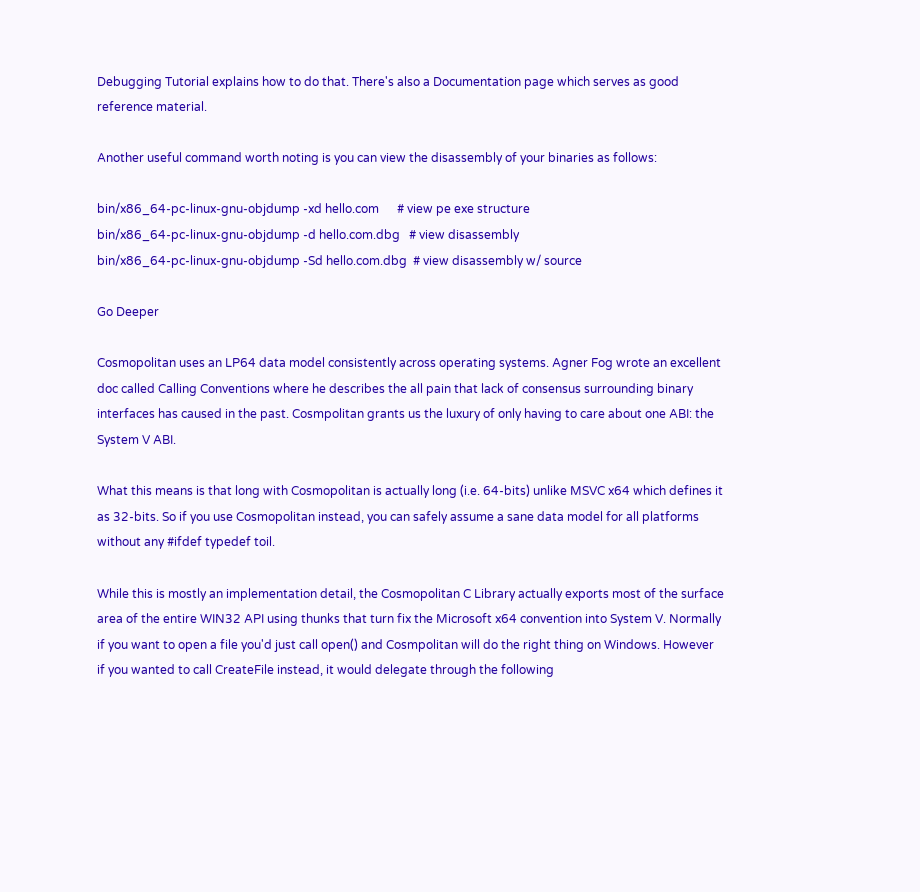Debugging Tutorial explains how to do that. There's also a Documentation page which serves as good reference material.

Another useful command worth noting is you can view the disassembly of your binaries as follows:

bin/x86_64-pc-linux-gnu-objdump -xd hello.com      # view pe exe structure
bin/x86_64-pc-linux-gnu-objdump -d hello.com.dbg   # view disassembly
bin/x86_64-pc-linux-gnu-objdump -Sd hello.com.dbg  # view disassembly w/ source

Go Deeper

Cosmopolitan uses an LP64 data model consistently across operating systems. Agner Fog wrote an excellent doc called Calling Conventions where he describes the all pain that lack of consensus surrounding binary interfaces has caused in the past. Cosmpolitan grants us the luxury of only having to care about one ABI: the System V ABI.

What this means is that long with Cosmopolitan is actually long (i.e. 64-bits) unlike MSVC x64 which defines it as 32-bits. So if you use Cosmopolitan instead, you can safely assume a sane data model for all platforms without any #ifdef typedef toil.

While this is mostly an implementation detail, the Cosmopolitan C Library actually exports most of the surface area of the entire WIN32 API using thunks that turn fix the Microsoft x64 convention into System V. Normally if you want to open a file you'd just call open() and Cosmpolitan will do the right thing on Windows. However if you wanted to call CreateFile instead, it would delegate through the following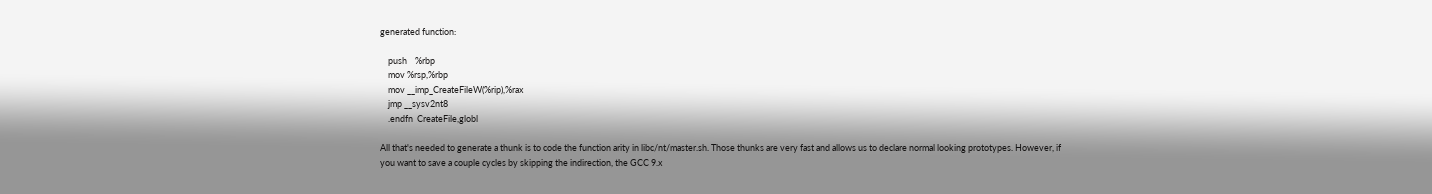generated function:

    push    %rbp
    mov %rsp,%rbp
    mov __imp_CreateFileW(%rip),%rax
    jmp __sysv2nt8
    .endfn  CreateFile,globl

All that's needed to generate a thunk is to code the function arity in libc/nt/master.sh. Those thunks are very fast and allows us to declare normal looking prototypes. However, if you want to save a couple cycles by skipping the indirection, the GCC 9.x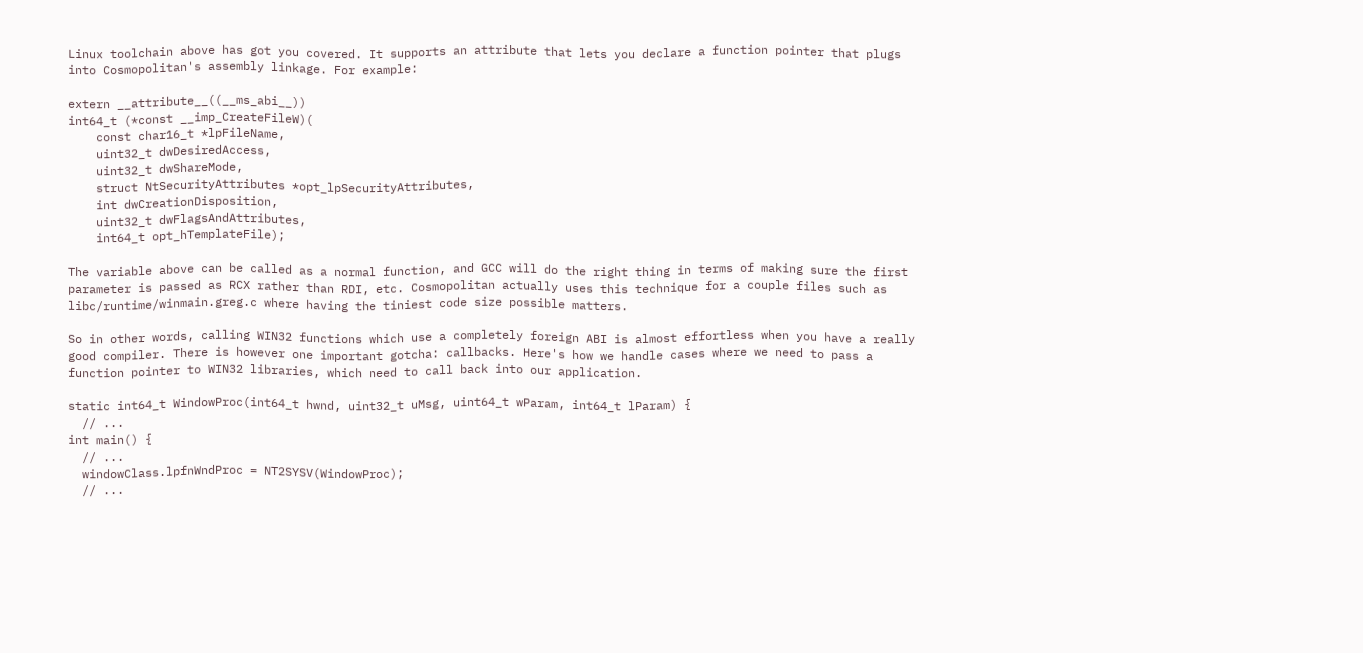Linux toolchain above has got you covered. It supports an attribute that lets you declare a function pointer that plugs into Cosmopolitan's assembly linkage. For example:

extern __attribute__((__ms_abi__))
int64_t (*const __imp_CreateFileW)(
    const char16_t *lpFileName,
    uint32_t dwDesiredAccess,
    uint32_t dwShareMode,
    struct NtSecurityAttributes *opt_lpSecurityAttributes,
    int dwCreationDisposition,
    uint32_t dwFlagsAndAttributes,
    int64_t opt_hTemplateFile);

The variable above can be called as a normal function, and GCC will do the right thing in terms of making sure the first parameter is passed as RCX rather than RDI, etc. Cosmopolitan actually uses this technique for a couple files such as libc/runtime/winmain.greg.c where having the tiniest code size possible matters.

So in other words, calling WIN32 functions which use a completely foreign ABI is almost effortless when you have a really good compiler. There is however one important gotcha: callbacks. Here's how we handle cases where we need to pass a function pointer to WIN32 libraries, which need to call back into our application.

static int64_t WindowProc(int64_t hwnd, uint32_t uMsg, uint64_t wParam, int64_t lParam) {
  // ...
int main() {
  // ...
  windowClass.lpfnWndProc = NT2SYSV(WindowProc);
  // ...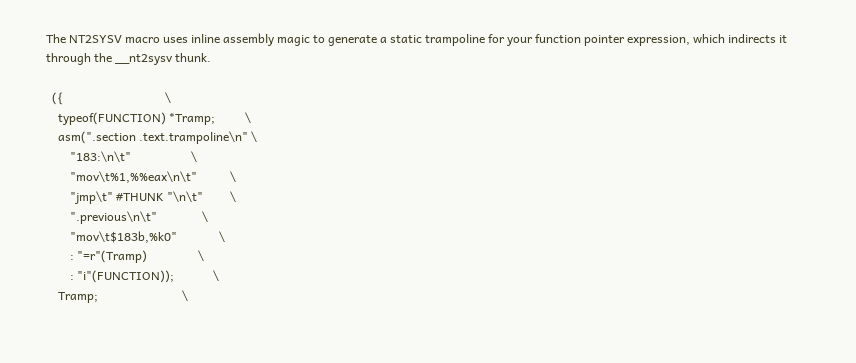The NT2SYSV macro uses inline assembly magic to generate a static trampoline for your function pointer expression, which indirects it through the __nt2sysv thunk.

  ({                                  \
    typeof(FUNCTION) *Tramp;          \
    asm(".section .text.trampoline\n" \
        "183:\n\t"                    \
        "mov\t%1,%%eax\n\t"           \
        "jmp\t" #THUNK "\n\t"         \
        ".previous\n\t"               \
        "mov\t$183b,%k0"              \
        : "=r"(Tramp)                 \
        : "i"(FUNCTION));             \
    Tramp;                            \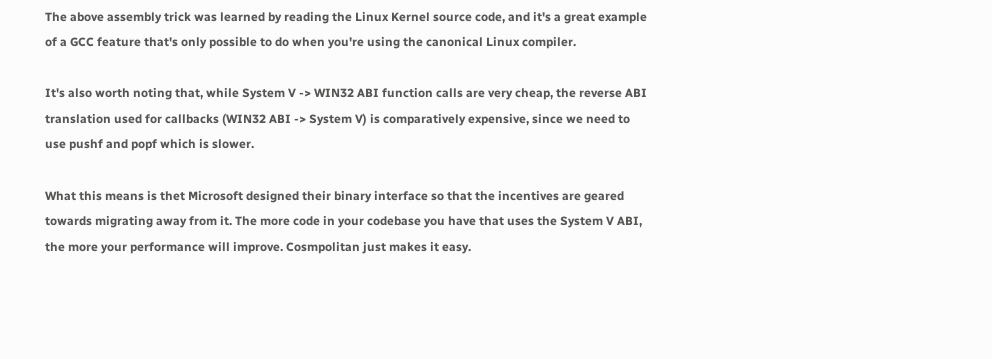The above assembly trick was learned by reading the Linux Kernel source code, and it's a great example of a GCC feature that's only possible to do when you're using the canonical Linux compiler.

It's also worth noting that, while System V -> WIN32 ABI function calls are very cheap, the reverse ABI translation used for callbacks (WIN32 ABI -> System V) is comparatively expensive, since we need to use pushf and popf which is slower.

What this means is thet Microsoft designed their binary interface so that the incentives are geared towards migrating away from it. The more code in your codebase you have that uses the System V ABI, the more your performance will improve. Cosmpolitan just makes it easy.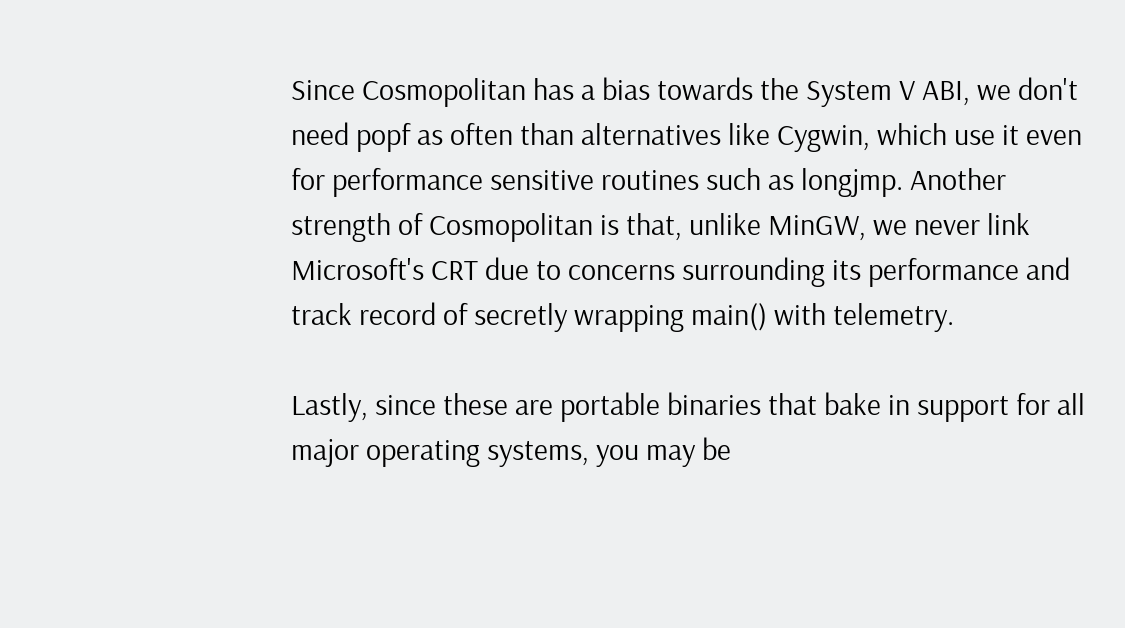Since Cosmopolitan has a bias towards the System V ABI, we don't need popf as often than alternatives like Cygwin, which use it even for performance sensitive routines such as longjmp. Another strength of Cosmopolitan is that, unlike MinGW, we never link Microsoft's CRT due to concerns surrounding its performance and track record of secretly wrapping main() with telemetry.

Lastly, since these are portable binaries that bake in support for all major operating systems, you may be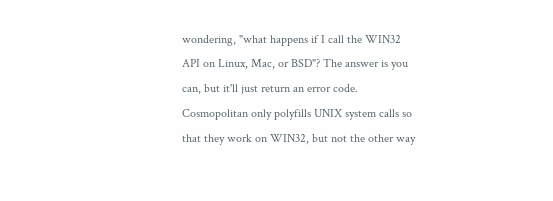wondering, "what happens if I call the WIN32 API on Linux, Mac, or BSD"? The answer is you can, but it'll just return an error code. Cosmopolitan only polyfills UNIX system calls so that they work on WIN32, but not the other way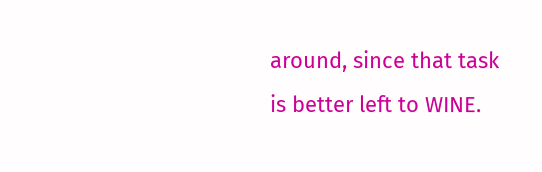around, since that task is better left to WINE.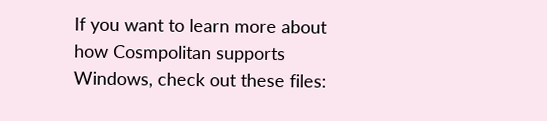If you want to learn more about how Cosmpolitan supports Windows, check out these files: